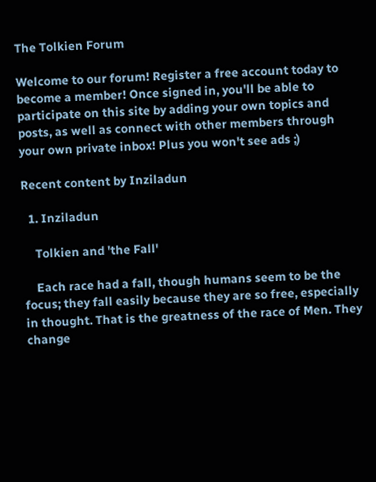The Tolkien Forum

Welcome to our forum! Register a free account today to become a member! Once signed in, you'll be able to participate on this site by adding your own topics and posts, as well as connect with other members through your own private inbox! Plus you won't see ads ;)

Recent content by Inziladun

  1. Inziladun

    Tolkien and 'the Fall'

    Each race had a fall, though humans seem to be the focus; they fall easily because they are so free, especially in thought. That is the greatness of the race of Men. They change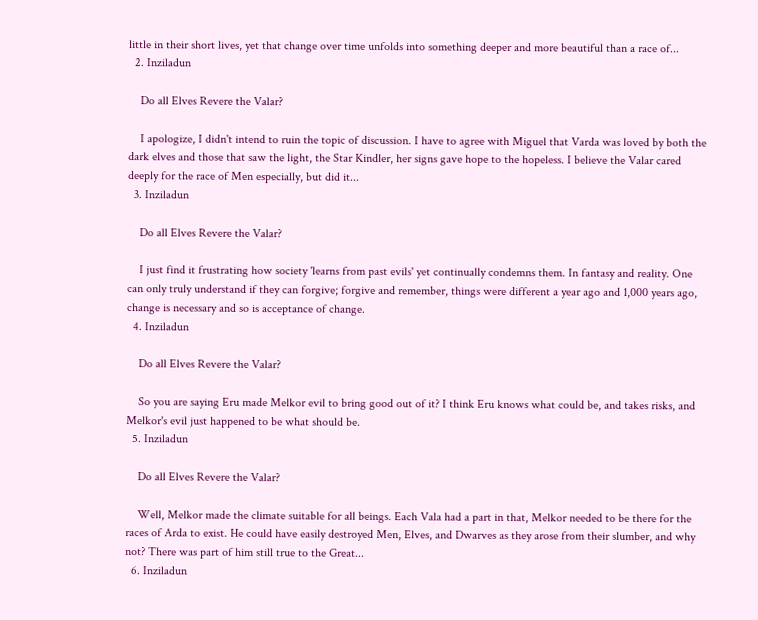little in their short lives, yet that change over time unfolds into something deeper and more beautiful than a race of...
  2. Inziladun

    Do all Elves Revere the Valar?

    I apologize, I didn't intend to ruin the topic of discussion. I have to agree with Miguel that Varda was loved by both the dark elves and those that saw the light, the Star Kindler, her signs gave hope to the hopeless. I believe the Valar cared deeply for the race of Men especially, but did it...
  3. Inziladun

    Do all Elves Revere the Valar?

    I just find it frustrating how society 'learns from past evils' yet continually condemns them. In fantasy and reality. One can only truly understand if they can forgive; forgive and remember, things were different a year ago and 1,000 years ago, change is necessary and so is acceptance of change.
  4. Inziladun

    Do all Elves Revere the Valar?

    So you are saying Eru made Melkor evil to bring good out of it? I think Eru knows what could be, and takes risks, and Melkor's evil just happened to be what should be.
  5. Inziladun

    Do all Elves Revere the Valar?

    Well, Melkor made the climate suitable for all beings. Each Vala had a part in that, Melkor needed to be there for the races of Arda to exist. He could have easily destroyed Men, Elves, and Dwarves as they arose from their slumber, and why not? There was part of him still true to the Great...
  6. Inziladun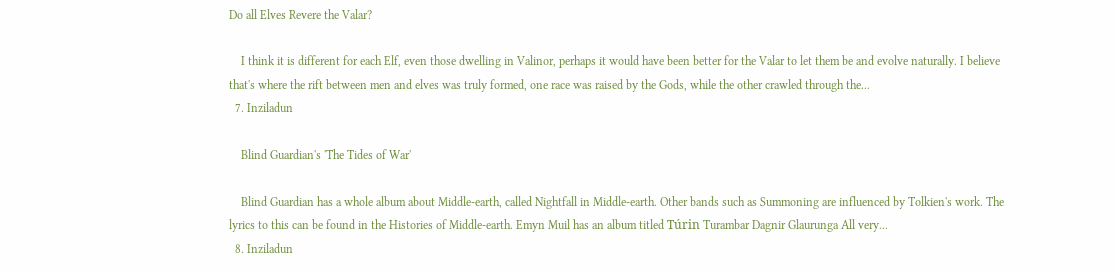Do all Elves Revere the Valar?

    I think it is different for each Elf, even those dwelling in Valinor, perhaps it would have been better for the Valar to let them be and evolve naturally. I believe that's where the rift between men and elves was truly formed, one race was raised by the Gods, while the other crawled through the...
  7. Inziladun

    Blind Guardian's 'The Tides of War'

    Blind Guardian has a whole album about Middle-earth, called Nightfall in Middle-earth. Other bands such as Summoning are influenced by Tolkien's work. The lyrics to this can be found in the Histories of Middle-earth. Emyn Muil has an album titled Túrin Turambar Dagnir Glaurunga All very...
  8. Inziladun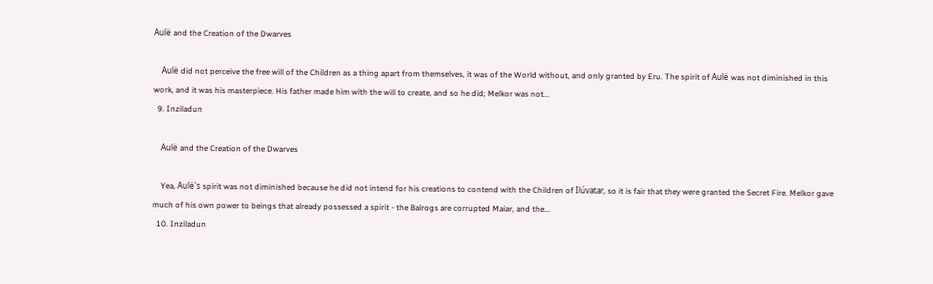Aulë and the Creation of the Dwarves

    Aulë did not perceive the free will of the Children as a thing apart from themselves, it was of the World without, and only granted by Eru. The spirit of Aulë was not diminished in this work, and it was his masterpiece. His father made him with the will to create, and so he did; Melkor was not...
  9. Inziladun

    Aulë and the Creation of the Dwarves

    Yea, Aulë's spirit was not diminished because he did not intend for his creations to contend with the Children of Ilúvatar, so it is fair that they were granted the Secret Fire. Melkor gave much of his own power to beings that already possessed a spirit - the Balrogs are corrupted Maiar, and the...
  10. Inziladun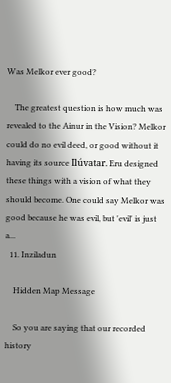Was Melkor ever good?

    The greatest question is how much was revealed to the Ainur in the Vision? Melkor could do no evil deed, or good without it having its source Ilúvatar. Eru designed these things with a vision of what they should become. One could say Melkor was good because he was evil, but 'evil' is just a...
  11. Inziladun

    Hidden Map Message

    So you are saying that our recorded history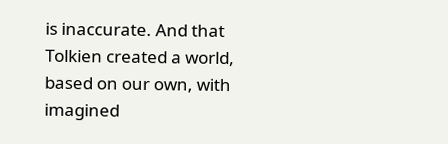is inaccurate. And that Tolkien created a world, based on our own, with imagined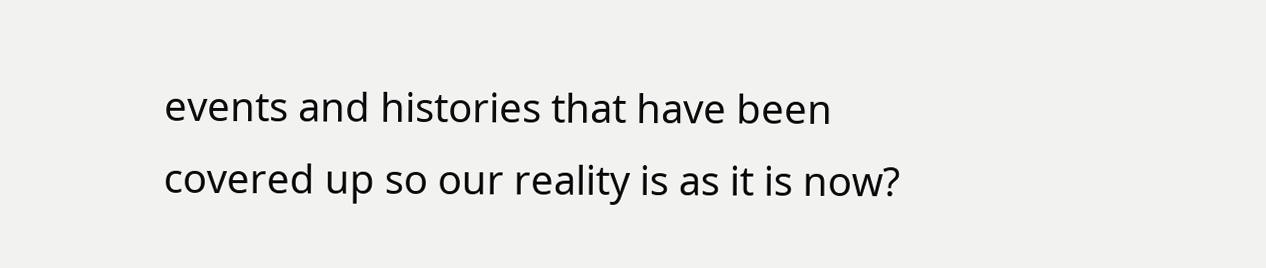events and histories that have been covered up so our reality is as it is now?